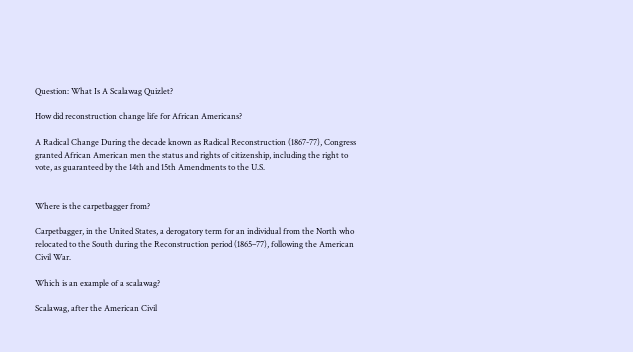Question: What Is A Scalawag Quizlet?

How did reconstruction change life for African Americans?

A Radical Change During the decade known as Radical Reconstruction (1867-77), Congress granted African American men the status and rights of citizenship, including the right to vote, as guaranteed by the 14th and 15th Amendments to the U.S.


Where is the carpetbagger from?

Carpetbagger, in the United States, a derogatory term for an individual from the North who relocated to the South during the Reconstruction period (1865–77), following the American Civil War.

Which is an example of a scalawag?

Scalawag, after the American Civil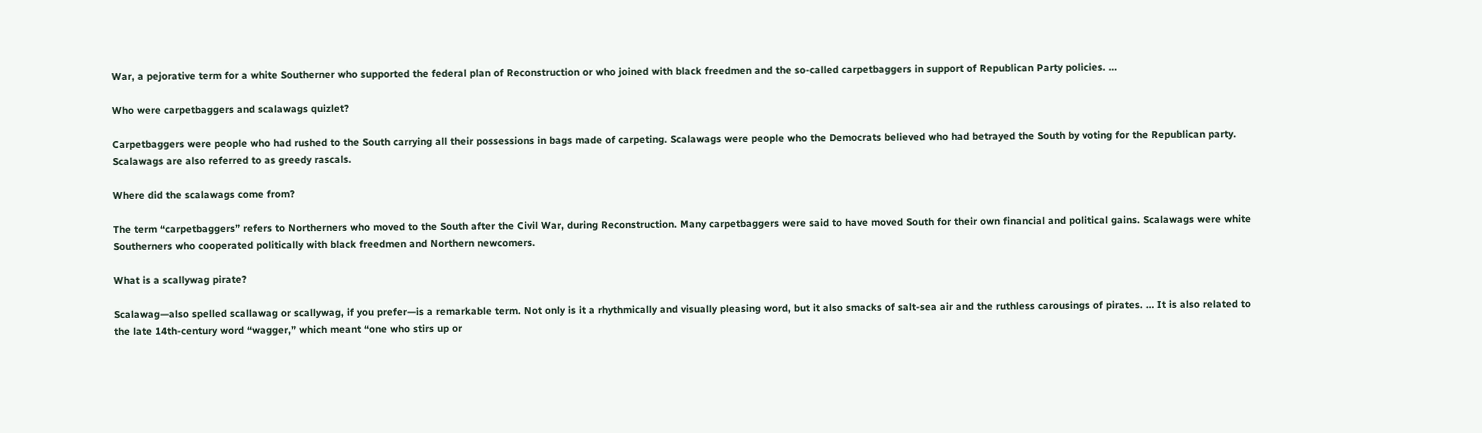War, a pejorative term for a white Southerner who supported the federal plan of Reconstruction or who joined with black freedmen and the so-called carpetbaggers in support of Republican Party policies. …

Who were carpetbaggers and scalawags quizlet?

Carpetbaggers were people who had rushed to the South carrying all their possessions in bags made of carpeting. Scalawags were people who the Democrats believed who had betrayed the South by voting for the Republican party. Scalawags are also referred to as greedy rascals.

Where did the scalawags come from?

The term “carpetbaggers” refers to Northerners who moved to the South after the Civil War, during Reconstruction. Many carpetbaggers were said to have moved South for their own financial and political gains. Scalawags were white Southerners who cooperated politically with black freedmen and Northern newcomers.

What is a scallywag pirate?

Scalawag—also spelled scallawag or scallywag, if you prefer—is a remarkable term. Not only is it a rhythmically and visually pleasing word, but it also smacks of salt-sea air and the ruthless carousings of pirates. … It is also related to the late 14th-century word “wagger,” which meant “one who stirs up or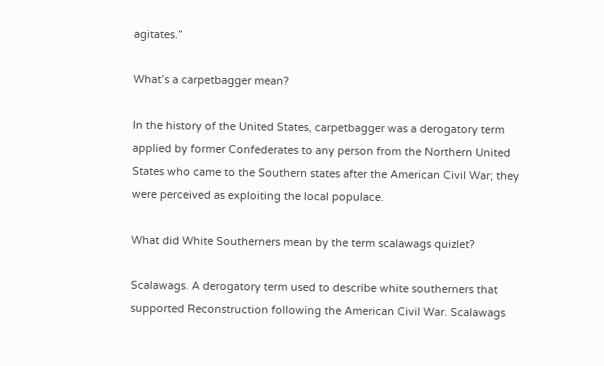agitates.”

What’s a carpetbagger mean?

In the history of the United States, carpetbagger was a derogatory term applied by former Confederates to any person from the Northern United States who came to the Southern states after the American Civil War; they were perceived as exploiting the local populace.

What did White Southerners mean by the term scalawags quizlet?

Scalawags. A derogatory term used to describe white southerners that supported Reconstruction following the American Civil War. Scalawags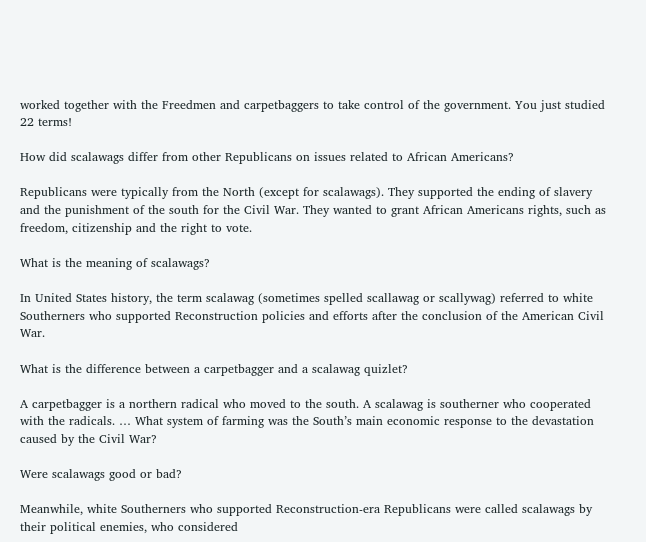worked together with the Freedmen and carpetbaggers to take control of the government. You just studied 22 terms!

How did scalawags differ from other Republicans on issues related to African Americans?

Republicans were typically from the North (except for scalawags). They supported the ending of slavery and the punishment of the south for the Civil War. They wanted to grant African Americans rights, such as freedom, citizenship and the right to vote.

What is the meaning of scalawags?

In United States history, the term scalawag (sometimes spelled scallawag or scallywag) referred to white Southerners who supported Reconstruction policies and efforts after the conclusion of the American Civil War.

What is the difference between a carpetbagger and a scalawag quizlet?

A carpetbagger is a northern radical who moved to the south. A scalawag is southerner who cooperated with the radicals. … What system of farming was the South’s main economic response to the devastation caused by the Civil War?

Were scalawags good or bad?

Meanwhile, white Southerners who supported Reconstruction-era Republicans were called scalawags by their political enemies, who considered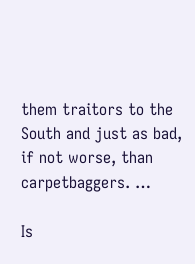them traitors to the South and just as bad, if not worse, than carpetbaggers. …

Is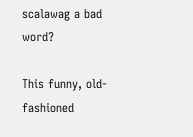scalawag a bad word?

This funny, old-fashioned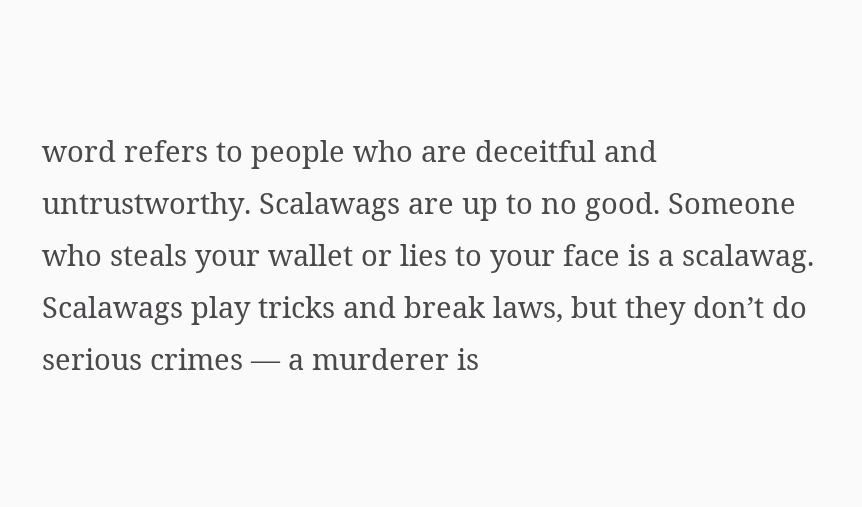word refers to people who are deceitful and untrustworthy. Scalawags are up to no good. Someone who steals your wallet or lies to your face is a scalawag. Scalawags play tricks and break laws, but they don’t do serious crimes — a murderer is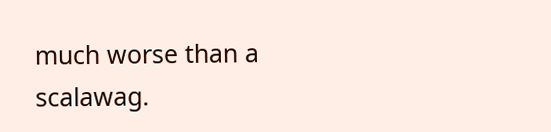much worse than a scalawag.